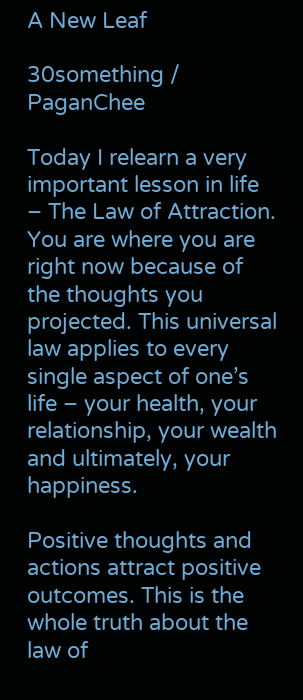A New Leaf

30something / PaganChee

Today I relearn a very important lesson in life – The Law of Attraction. You are where you are right now because of the thoughts you projected. This universal law applies to every single aspect of one’s life – your health, your relationship, your wealth and ultimately, your happiness.

Positive thoughts and actions attract positive outcomes. This is the whole truth about the law of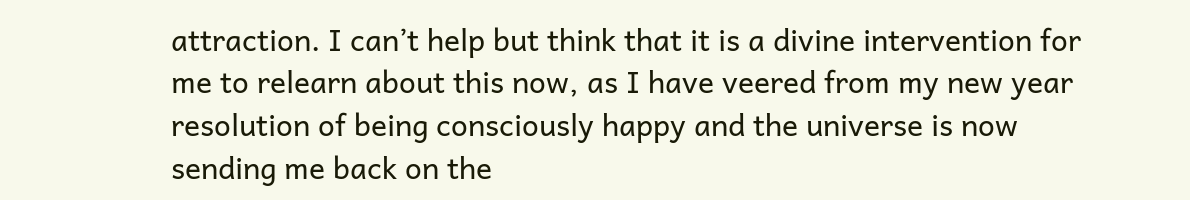attraction. I can’t help but think that it is a divine intervention for me to relearn about this now, as I have veered from my new year resolution of being consciously happy and the universe is now sending me back on the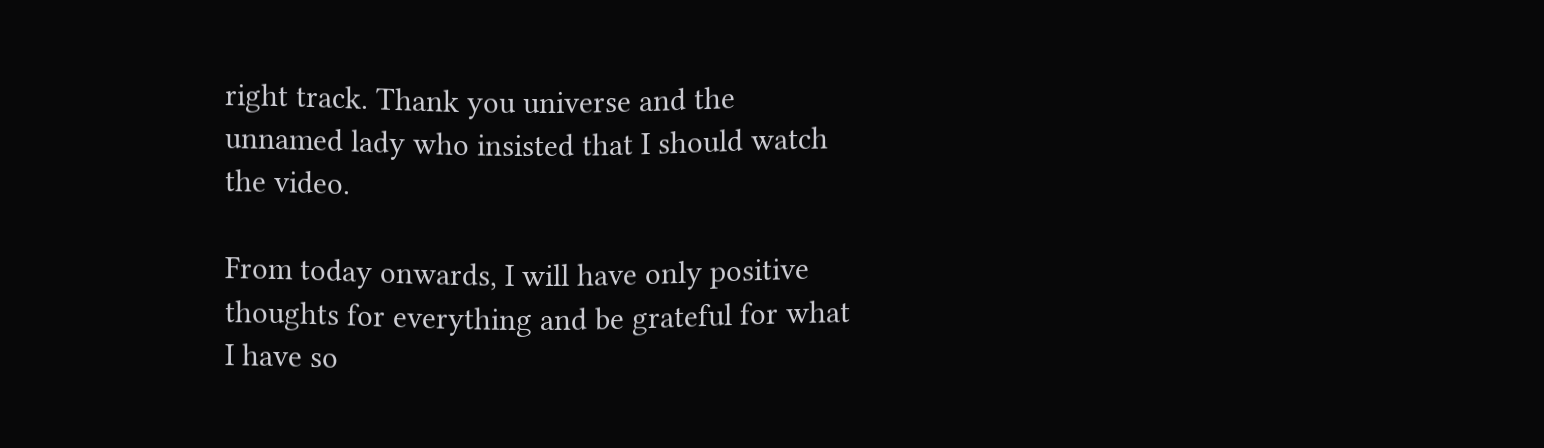right track. Thank you universe and the unnamed lady who insisted that I should watch the video.

From today onwards, I will have only positive thoughts for everything and be grateful for what I have so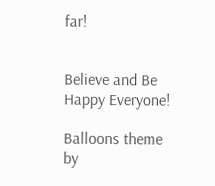far!


Believe and Be Happy Everyone!

Balloons theme by